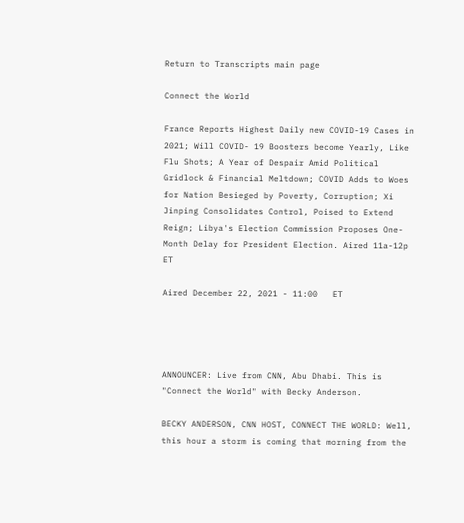Return to Transcripts main page

Connect the World

France Reports Highest Daily new COVID-19 Cases in 2021; Will COVID- 19 Boosters become Yearly, Like Flu Shots; A Year of Despair Amid Political Gridlock & Financial Meltdown; COVID Adds to Woes for Nation Besieged by Poverty, Corruption; Xi Jinping Consolidates Control, Poised to Extend Reign; Libya's Election Commission Proposes One-Month Delay for President Election. Aired 11a-12p ET

Aired December 22, 2021 - 11:00   ET




ANNOUNCER: Live from CNN, Abu Dhabi. This is "Connect the World" with Becky Anderson.

BECKY ANDERSON, CNN HOST, CONNECT THE WORLD: Well, this hour a storm is coming that morning from the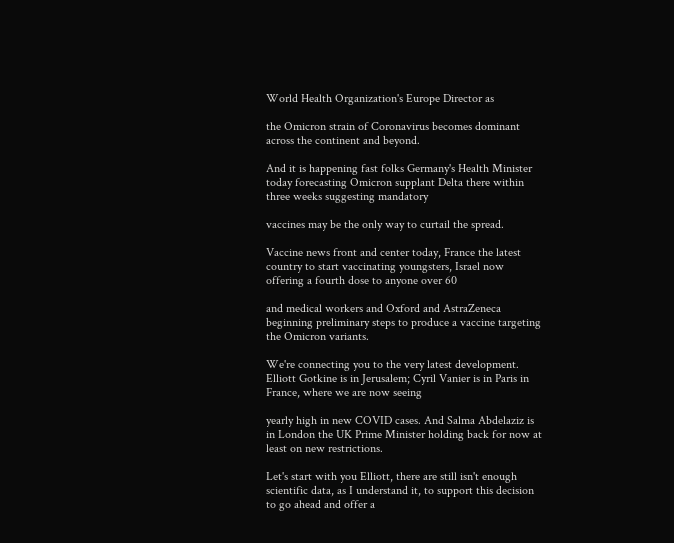World Health Organization's Europe Director as

the Omicron strain of Coronavirus becomes dominant across the continent and beyond.

And it is happening fast folks Germany's Health Minister today forecasting Omicron supplant Delta there within three weeks suggesting mandatory

vaccines may be the only way to curtail the spread.

Vaccine news front and center today, France the latest country to start vaccinating youngsters, Israel now offering a fourth dose to anyone over 60

and medical workers and Oxford and AstraZeneca beginning preliminary steps to produce a vaccine targeting the Omicron variants.

We're connecting you to the very latest development. Elliott Gotkine is in Jerusalem; Cyril Vanier is in Paris in France, where we are now seeing

yearly high in new COVID cases. And Salma Abdelaziz is in London the UK Prime Minister holding back for now at least on new restrictions.

Let's start with you Elliott, there are still isn't enough scientific data, as I understand it, to support this decision to go ahead and offer a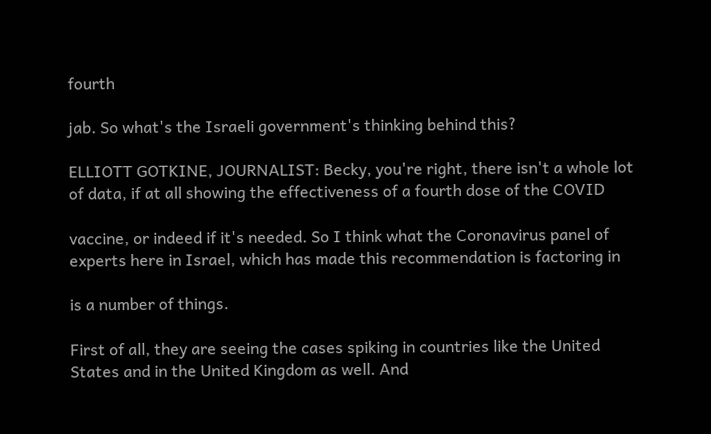fourth

jab. So what's the Israeli government's thinking behind this?

ELLIOTT GOTKINE, JOURNALIST: Becky, you're right, there isn't a whole lot of data, if at all showing the effectiveness of a fourth dose of the COVID

vaccine, or indeed if it's needed. So I think what the Coronavirus panel of experts here in Israel, which has made this recommendation is factoring in

is a number of things.

First of all, they are seeing the cases spiking in countries like the United States and in the United Kingdom as well. And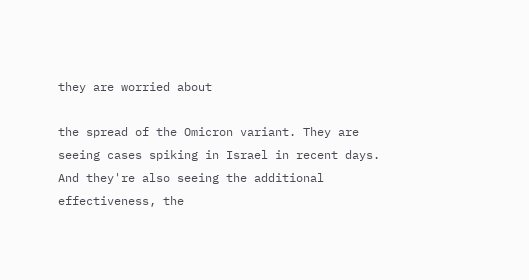they are worried about

the spread of the Omicron variant. They are seeing cases spiking in Israel in recent days. And they're also seeing the additional effectiveness, the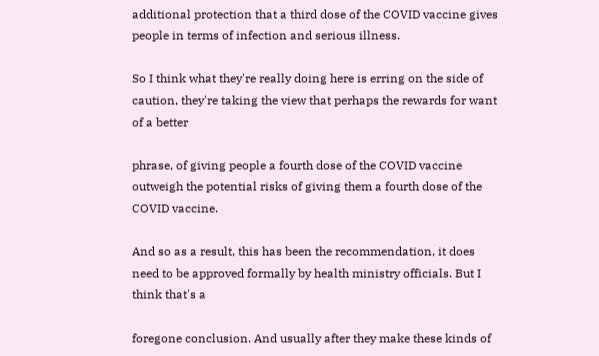additional protection that a third dose of the COVID vaccine gives people in terms of infection and serious illness.

So I think what they're really doing here is erring on the side of caution, they're taking the view that perhaps the rewards for want of a better

phrase, of giving people a fourth dose of the COVID vaccine outweigh the potential risks of giving them a fourth dose of the COVID vaccine.

And so as a result, this has been the recommendation, it does need to be approved formally by health ministry officials. But I think that's a

foregone conclusion. And usually after they make these kinds of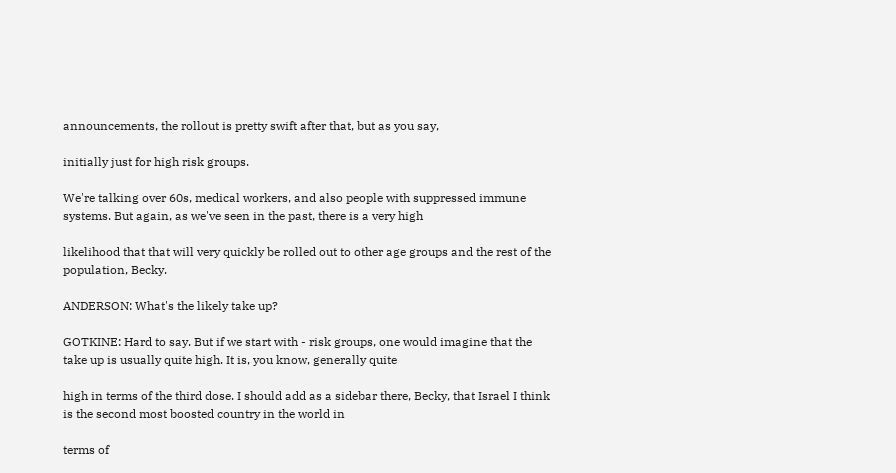announcements, the rollout is pretty swift after that, but as you say,

initially just for high risk groups.

We're talking over 60s, medical workers, and also people with suppressed immune systems. But again, as we've seen in the past, there is a very high

likelihood that that will very quickly be rolled out to other age groups and the rest of the population, Becky.

ANDERSON: What's the likely take up?

GOTKINE: Hard to say. But if we start with - risk groups, one would imagine that the take up is usually quite high. It is, you know, generally quite

high in terms of the third dose. I should add as a sidebar there, Becky, that Israel I think is the second most boosted country in the world in

terms of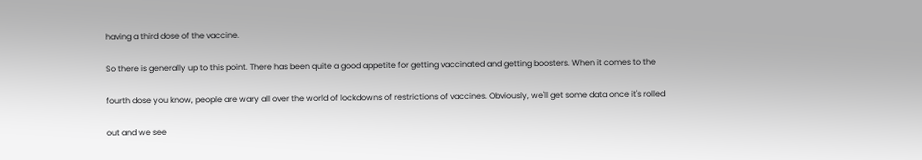having a third dose of the vaccine.

So there is generally up to this point. There has been quite a good appetite for getting vaccinated and getting boosters. When it comes to the

fourth dose you know, people are wary all over the world of lockdowns of restrictions of vaccines. Obviously, we'll get some data once it's rolled

out and we see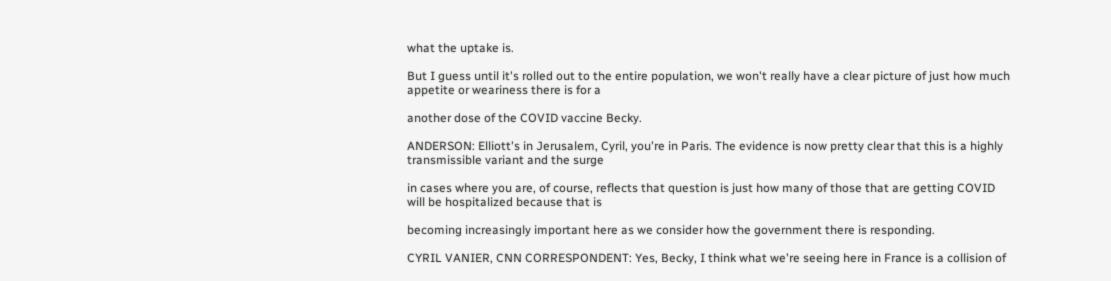what the uptake is.

But I guess until it's rolled out to the entire population, we won't really have a clear picture of just how much appetite or weariness there is for a

another dose of the COVID vaccine Becky.

ANDERSON: Elliott's in Jerusalem, Cyril, you're in Paris. The evidence is now pretty clear that this is a highly transmissible variant and the surge

in cases where you are, of course, reflects that question is just how many of those that are getting COVID will be hospitalized because that is

becoming increasingly important here as we consider how the government there is responding.

CYRIL VANIER, CNN CORRESPONDENT: Yes, Becky, I think what we're seeing here in France is a collision of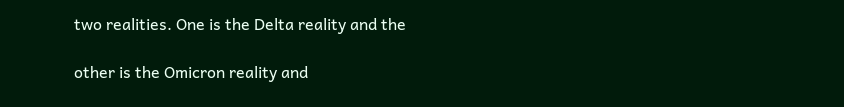two realities. One is the Delta reality and the

other is the Omicron reality and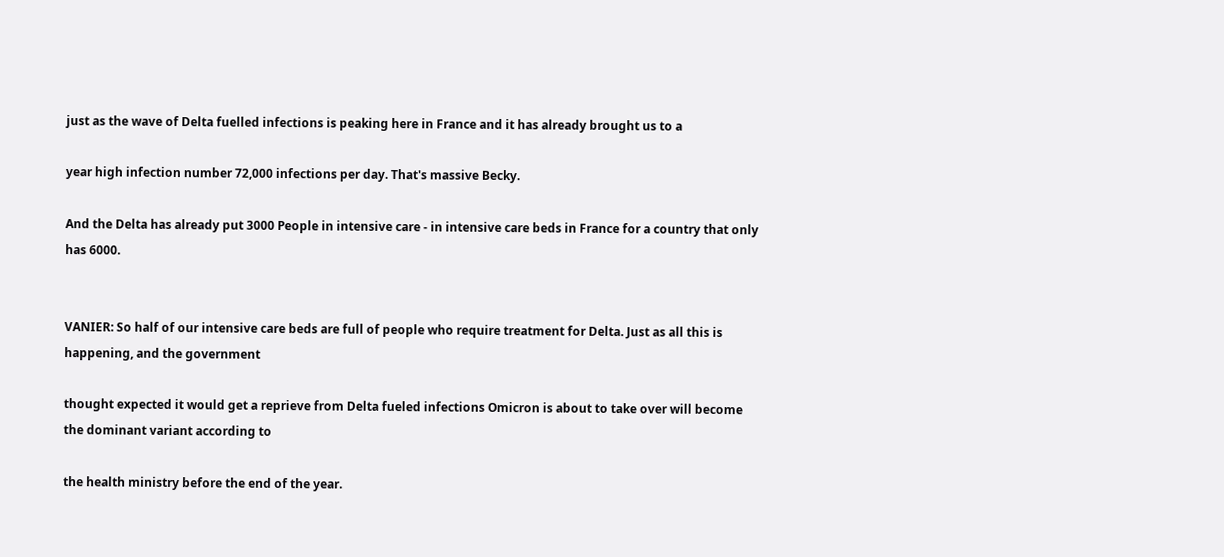just as the wave of Delta fuelled infections is peaking here in France and it has already brought us to a

year high infection number 72,000 infections per day. That's massive Becky.

And the Delta has already put 3000 People in intensive care - in intensive care beds in France for a country that only has 6000.


VANIER: So half of our intensive care beds are full of people who require treatment for Delta. Just as all this is happening, and the government

thought expected it would get a reprieve from Delta fueled infections Omicron is about to take over will become the dominant variant according to

the health ministry before the end of the year.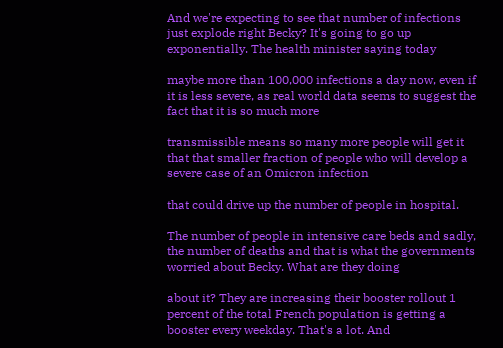And we're expecting to see that number of infections just explode right Becky? It's going to go up exponentially. The health minister saying today

maybe more than 100,000 infections a day now, even if it is less severe, as real world data seems to suggest the fact that it is so much more

transmissible means so many more people will get it that that smaller fraction of people who will develop a severe case of an Omicron infection

that could drive up the number of people in hospital.

The number of people in intensive care beds and sadly, the number of deaths and that is what the governments worried about Becky. What are they doing

about it? They are increasing their booster rollout 1 percent of the total French population is getting a booster every weekday. That's a lot. And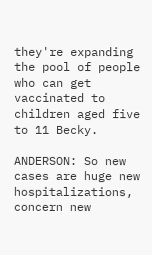they're expanding the pool of people who can get vaccinated to children aged five to 11 Becky.

ANDERSON: So new cases are huge new hospitalizations, concern new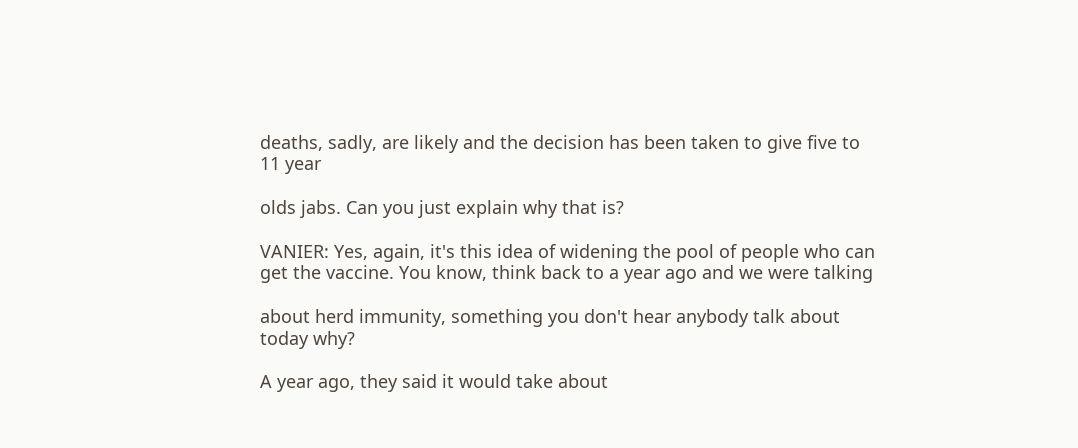deaths, sadly, are likely and the decision has been taken to give five to 11 year

olds jabs. Can you just explain why that is?

VANIER: Yes, again, it's this idea of widening the pool of people who can get the vaccine. You know, think back to a year ago and we were talking

about herd immunity, something you don't hear anybody talk about today why?

A year ago, they said it would take about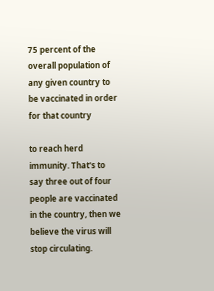75 percent of the overall population of any given country to be vaccinated in order for that country

to reach herd immunity. That's to say three out of four people are vaccinated in the country, then we believe the virus will stop circulating.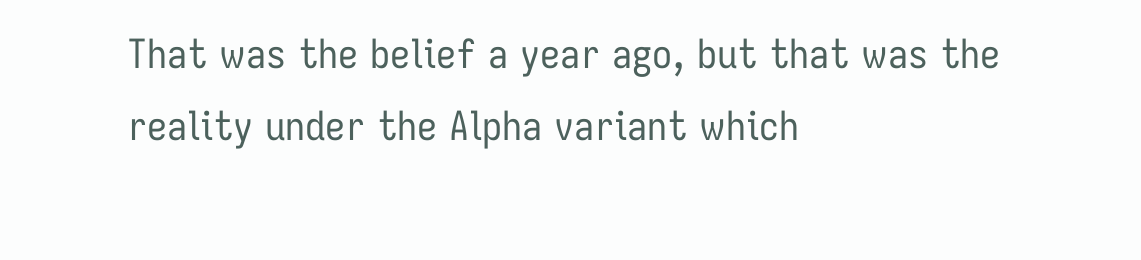That was the belief a year ago, but that was the reality under the Alpha variant which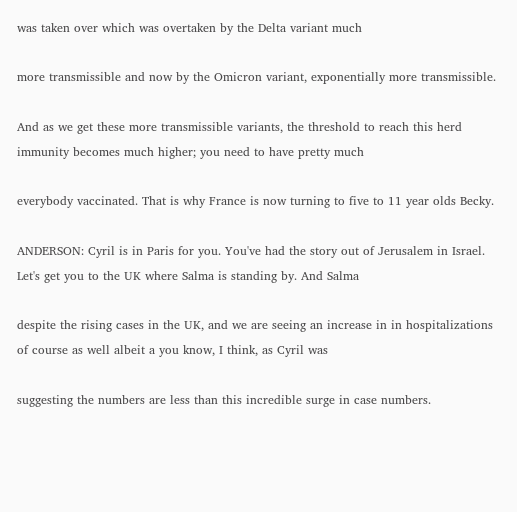was taken over which was overtaken by the Delta variant much

more transmissible and now by the Omicron variant, exponentially more transmissible.

And as we get these more transmissible variants, the threshold to reach this herd immunity becomes much higher; you need to have pretty much

everybody vaccinated. That is why France is now turning to five to 11 year olds Becky.

ANDERSON: Cyril is in Paris for you. You've had the story out of Jerusalem in Israel. Let's get you to the UK where Salma is standing by. And Salma

despite the rising cases in the UK, and we are seeing an increase in in hospitalizations of course as well albeit a you know, I think, as Cyril was

suggesting the numbers are less than this incredible surge in case numbers.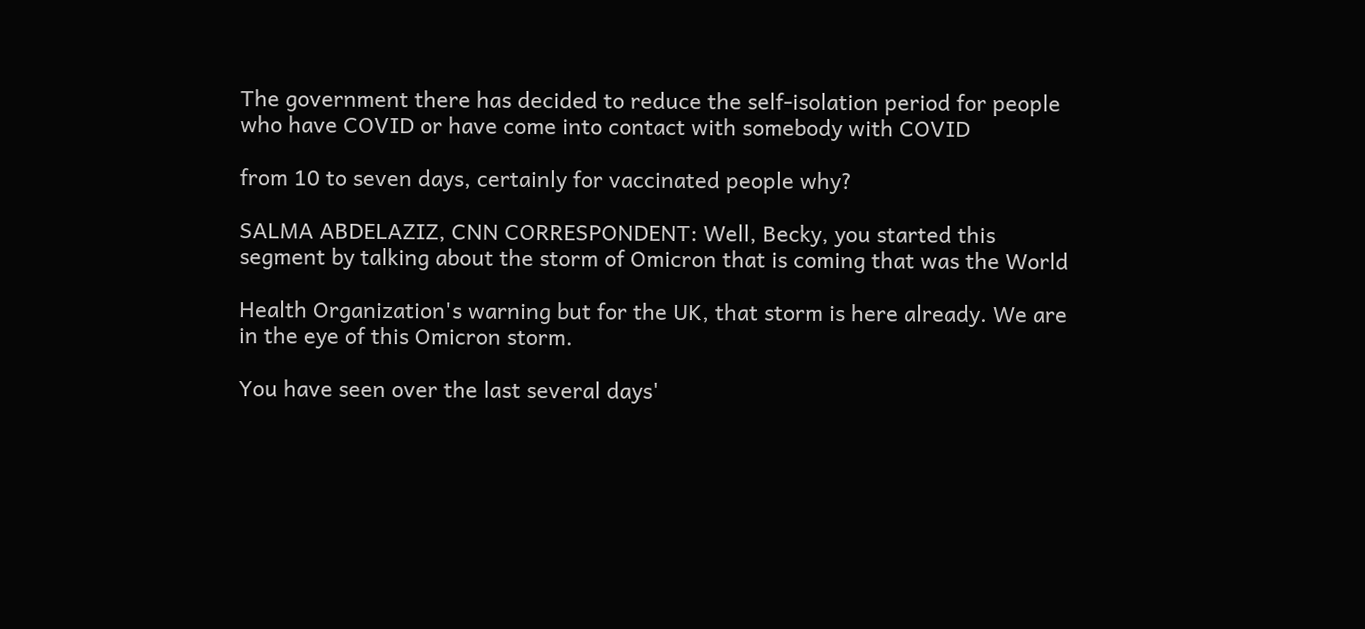The government there has decided to reduce the self-isolation period for people who have COVID or have come into contact with somebody with COVID

from 10 to seven days, certainly for vaccinated people why?

SALMA ABDELAZIZ, CNN CORRESPONDENT: Well, Becky, you started this segment by talking about the storm of Omicron that is coming that was the World

Health Organization's warning but for the UK, that storm is here already. We are in the eye of this Omicron storm.

You have seen over the last several days'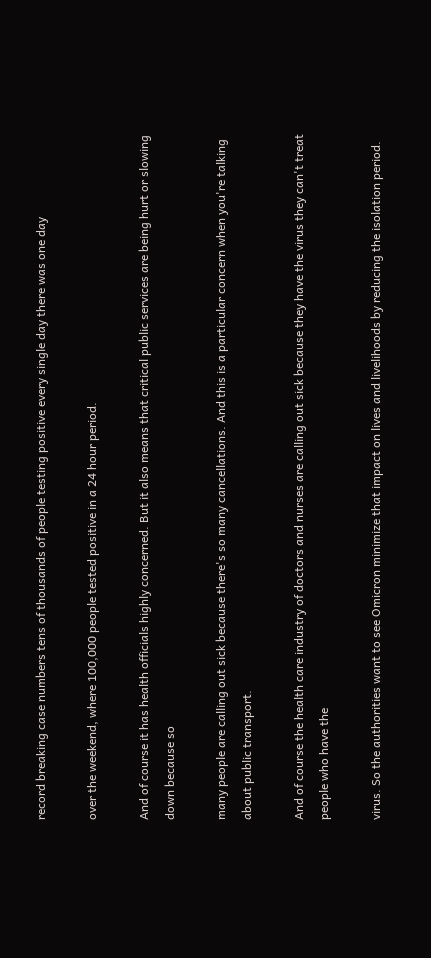record breaking case numbers tens of thousands of people testing positive every single day there was one day

over the weekend, where 100,000 people tested positive in a 24 hour period.

And of course it has health officials highly concerned. But it also means that critical public services are being hurt or slowing down because so

many people are calling out sick because there's so many cancellations. And this is a particular concern when you're talking about public transport.

And of course the health care industry of doctors and nurses are calling out sick because they have the virus they can't treat people who have the

virus. So the authorities want to see Omicron minimize that impact on lives and livelihoods by reducing the isolation period.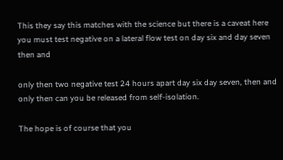This they say this matches with the science but there is a caveat here you must test negative on a lateral flow test on day six and day seven then and

only then two negative test 24 hours apart day six day seven, then and only then can you be released from self-isolation.

The hope is of course that you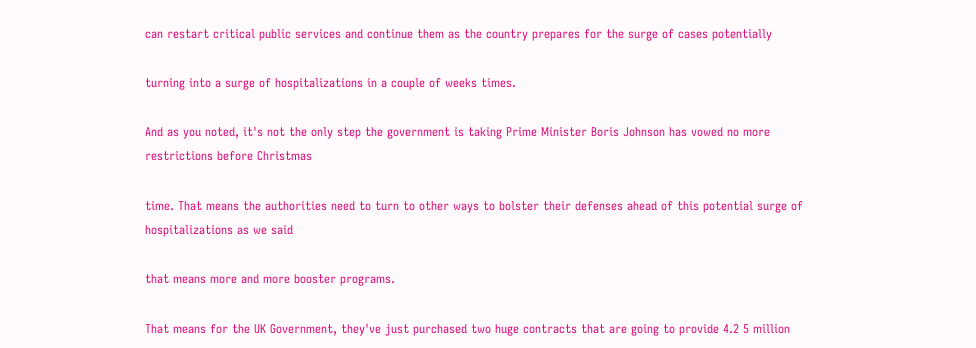can restart critical public services and continue them as the country prepares for the surge of cases potentially

turning into a surge of hospitalizations in a couple of weeks times.

And as you noted, it's not the only step the government is taking Prime Minister Boris Johnson has vowed no more restrictions before Christmas

time. That means the authorities need to turn to other ways to bolster their defenses ahead of this potential surge of hospitalizations as we said

that means more and more booster programs.

That means for the UK Government, they've just purchased two huge contracts that are going to provide 4.2 5 million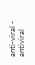anti-viral - antiviral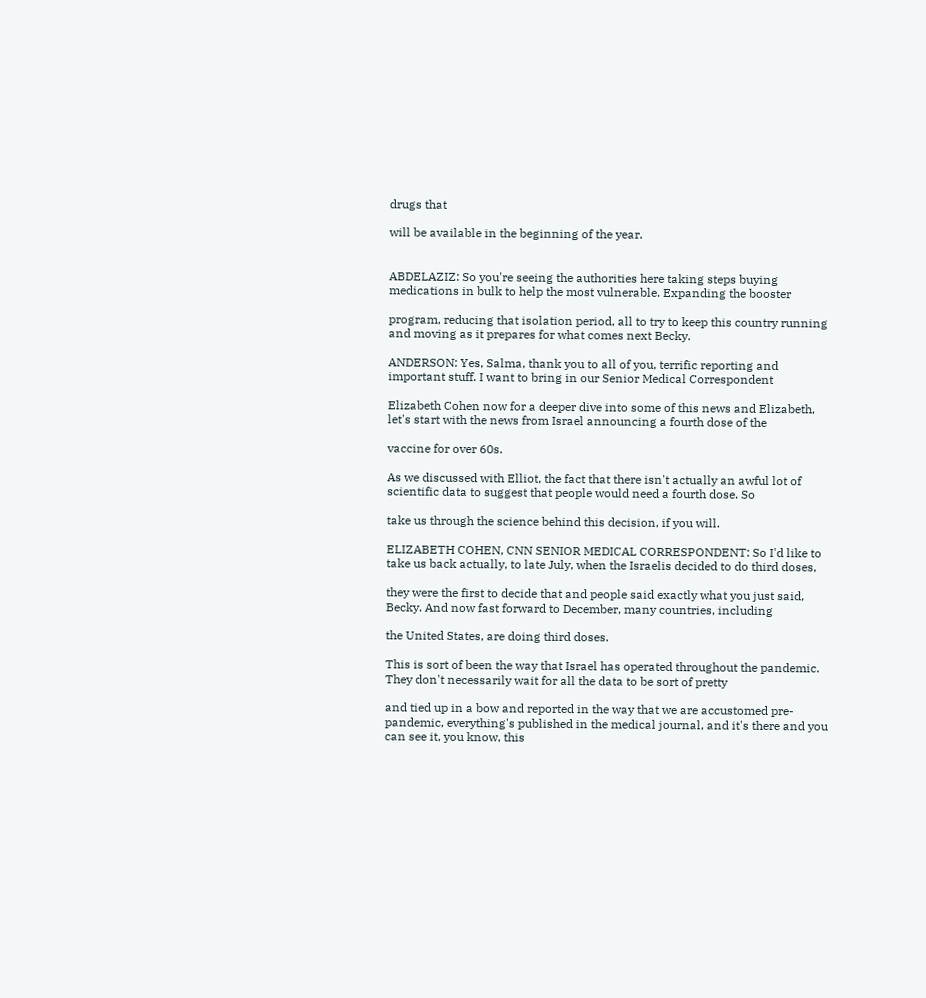drugs that

will be available in the beginning of the year.


ABDELAZIZ: So you're seeing the authorities here taking steps buying medications in bulk to help the most vulnerable. Expanding the booster

program, reducing that isolation period, all to try to keep this country running and moving as it prepares for what comes next Becky.

ANDERSON: Yes, Salma, thank you to all of you, terrific reporting and important stuff. I want to bring in our Senior Medical Correspondent

Elizabeth Cohen now for a deeper dive into some of this news and Elizabeth, let's start with the news from Israel announcing a fourth dose of the

vaccine for over 60s.

As we discussed with Elliot, the fact that there isn't actually an awful lot of scientific data to suggest that people would need a fourth dose. So

take us through the science behind this decision, if you will.

ELIZABETH COHEN, CNN SENIOR MEDICAL CORRESPONDENT: So I'd like to take us back actually, to late July, when the Israelis decided to do third doses,

they were the first to decide that and people said exactly what you just said, Becky. And now fast forward to December, many countries, including

the United States, are doing third doses.

This is sort of been the way that Israel has operated throughout the pandemic. They don't necessarily wait for all the data to be sort of pretty

and tied up in a bow and reported in the way that we are accustomed pre- pandemic, everything's published in the medical journal, and it's there and you can see it, you know, this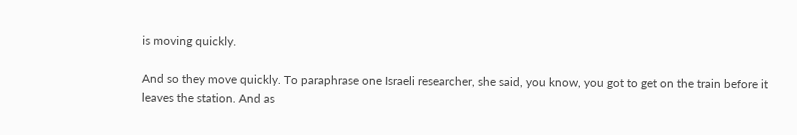is moving quickly.

And so they move quickly. To paraphrase one Israeli researcher, she said, you know, you got to get on the train before it leaves the station. And as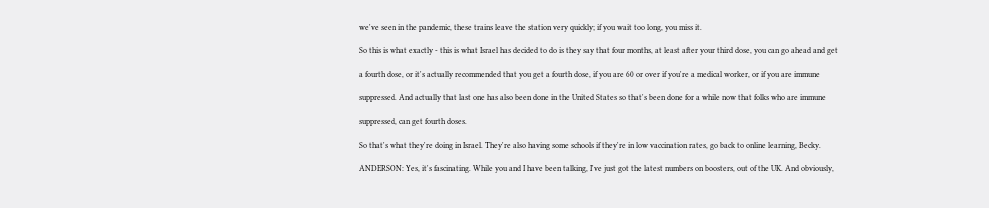we've seen in the pandemic, these trains leave the station very quickly; if you wait too long, you miss it.

So this is what exactly - this is what Israel has decided to do is they say that four months, at least after your third dose, you can go ahead and get

a fourth dose, or it's actually recommended that you get a fourth dose, if you are 60 or over if you're a medical worker, or if you are immune

suppressed. And actually that last one has also been done in the United States so that's been done for a while now that folks who are immune

suppressed, can get fourth doses.

So that's what they're doing in Israel. They're also having some schools if they're in low vaccination rates, go back to online learning, Becky.

ANDERSON: Yes, it's fascinating. While you and I have been talking, I've just got the latest numbers on boosters, out of the UK. And obviously,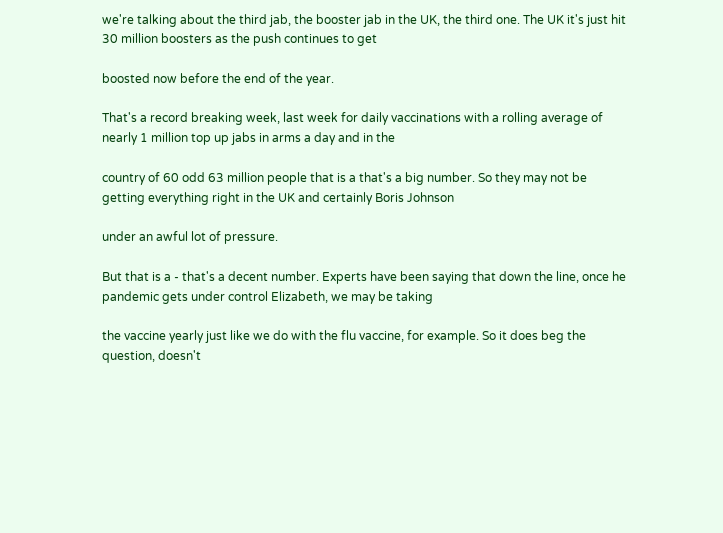we're talking about the third jab, the booster jab in the UK, the third one. The UK it's just hit 30 million boosters as the push continues to get

boosted now before the end of the year.

That's a record breaking week, last week for daily vaccinations with a rolling average of nearly 1 million top up jabs in arms a day and in the

country of 60 odd 63 million people that is a that's a big number. So they may not be getting everything right in the UK and certainly Boris Johnson

under an awful lot of pressure.

But that is a - that's a decent number. Experts have been saying that down the line, once he pandemic gets under control Elizabeth, we may be taking

the vaccine yearly just like we do with the flu vaccine, for example. So it does beg the question, doesn't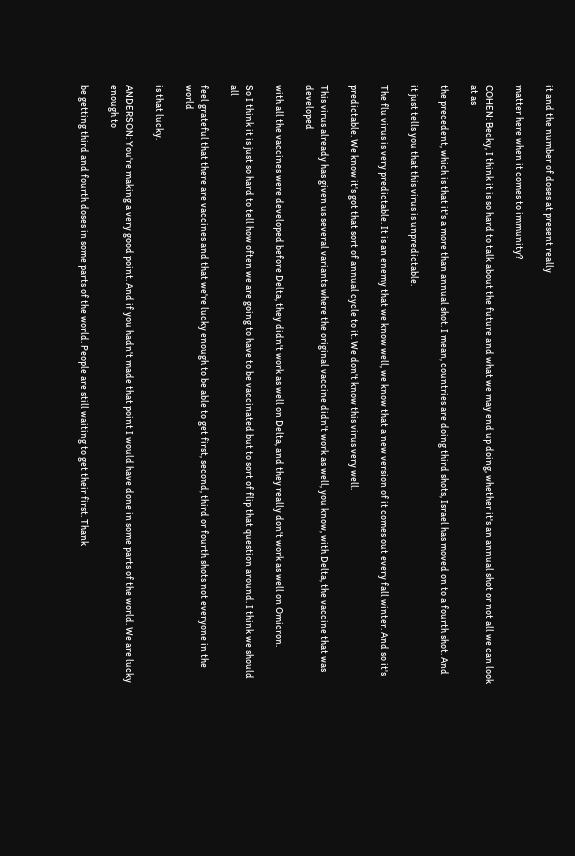it and the number of doses at present really

matter here when it comes to immunity?

COHEN: Becky, I think it is so hard to talk about the future and what we may end up doing, whether it's an annual shot or not all we can look at as

the precedent, which is that it's a more than annual shot. I mean, countries are doing third shots, Israel has moved on to a fourth shot. And

it just tells you that this virus is unpredictable.

The flu virus is very predictable. It is an enemy that we know well, we know that a new version of it comes out every fall winter. And so it's

predictable. We know it's got that sort of annual cycle to it. We don't know this virus very well.

This virus already has given us several variants where the original vaccine didn't work as well, you know, with Delta, the vaccine that was developed

with all the vaccines were developed before Delta, they didn't work as well on Delta, and they really don't work as well on Omicron.

So I think it is just so hard to tell how often we are going to have to be vaccinated but to sort of flip that question around. I think we should all

feel grateful that there are vaccines and that we're lucky enough to be able to get first, second, third or fourth shots not everyone in the world

is that lucky.

ANDERSON: You're making a very good point. And if you hadn't made that point I would have done in some parts of the world. We are lucky enough to

be getting third and fourth doses in some parts of the world. People are still waiting to get their first. Thank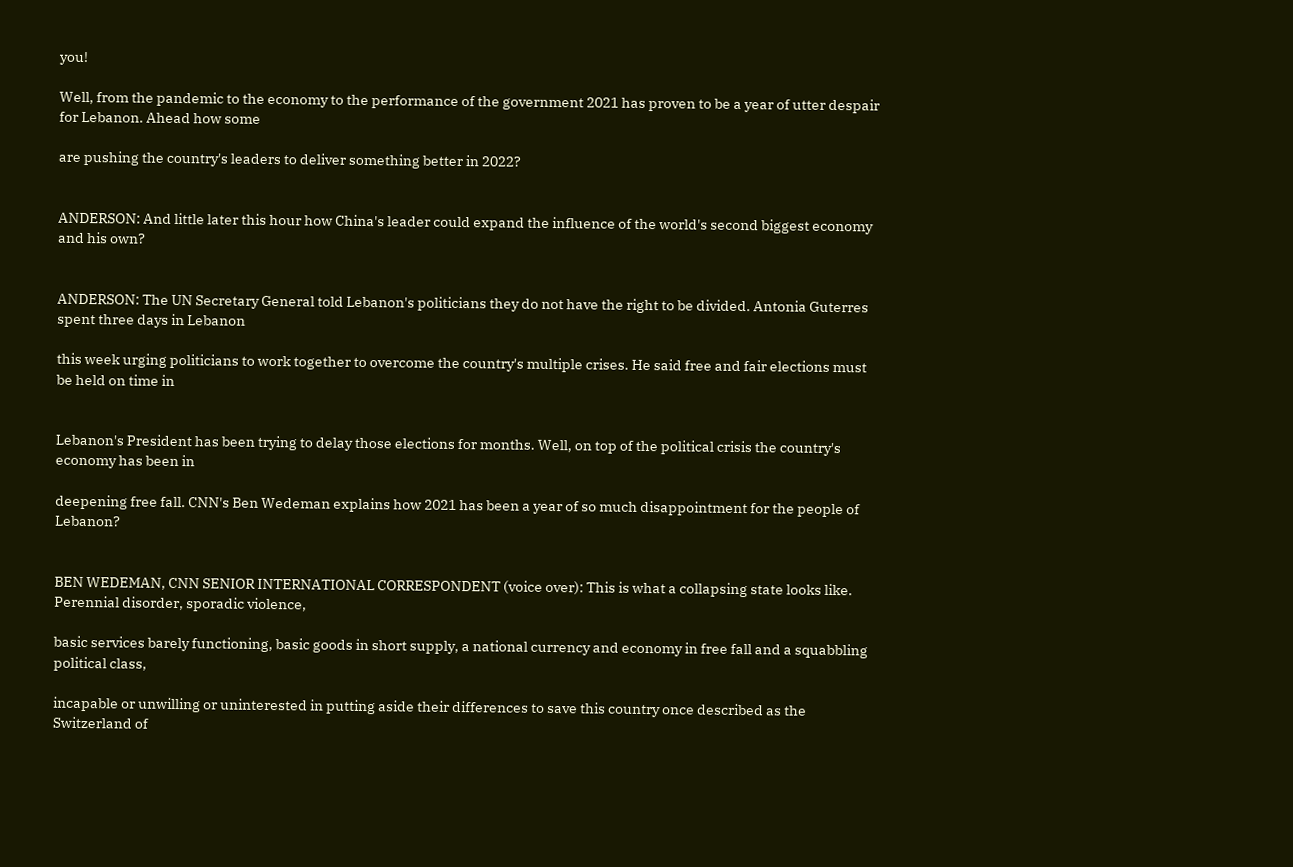you!

Well, from the pandemic to the economy to the performance of the government 2021 has proven to be a year of utter despair for Lebanon. Ahead how some

are pushing the country's leaders to deliver something better in 2022?


ANDERSON: And little later this hour how China's leader could expand the influence of the world's second biggest economy and his own?


ANDERSON: The UN Secretary General told Lebanon's politicians they do not have the right to be divided. Antonia Guterres spent three days in Lebanon

this week urging politicians to work together to overcome the country's multiple crises. He said free and fair elections must be held on time in


Lebanon's President has been trying to delay those elections for months. Well, on top of the political crisis the country's economy has been in

deepening free fall. CNN's Ben Wedeman explains how 2021 has been a year of so much disappointment for the people of Lebanon?


BEN WEDEMAN, CNN SENIOR INTERNATIONAL CORRESPONDENT (voice over): This is what a collapsing state looks like. Perennial disorder, sporadic violence,

basic services barely functioning, basic goods in short supply, a national currency and economy in free fall and a squabbling political class,

incapable or unwilling or uninterested in putting aside their differences to save this country once described as the Switzerland of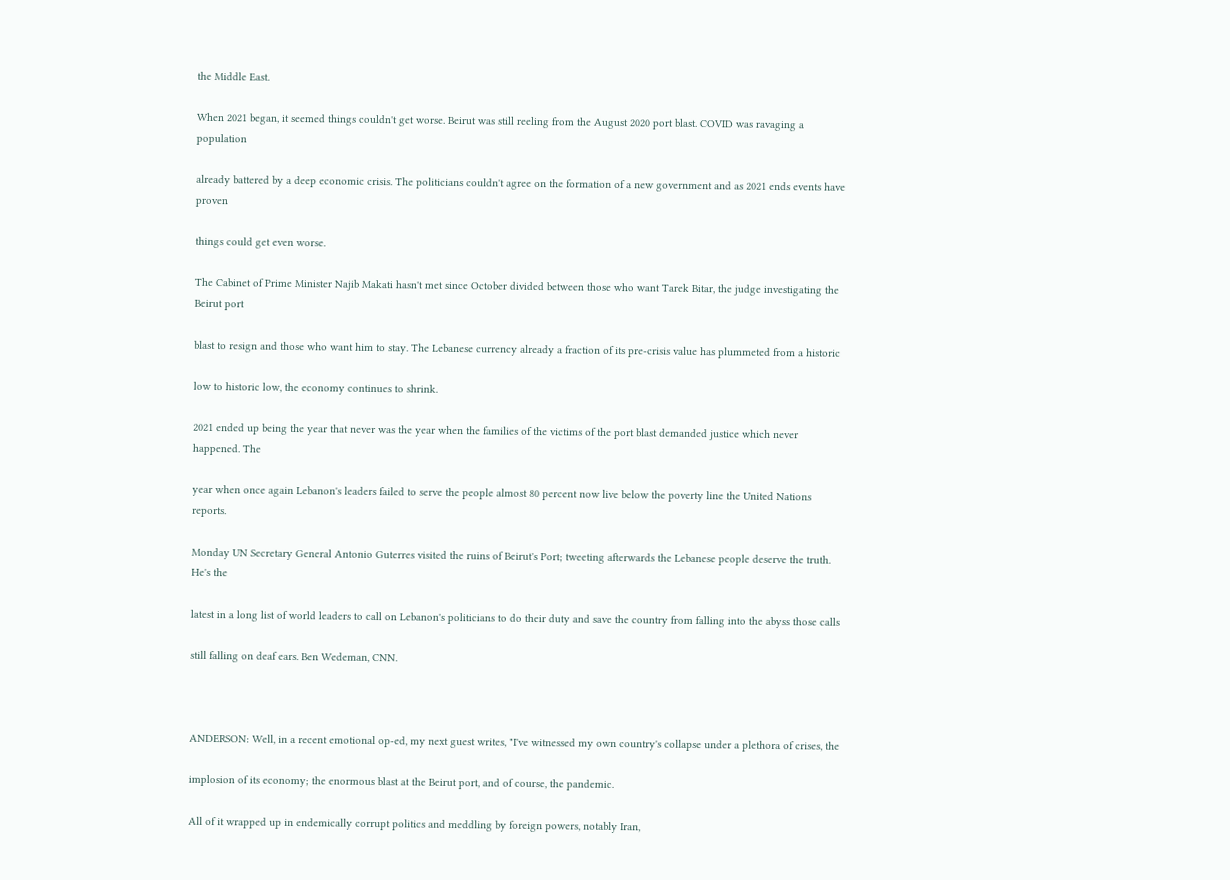the Middle East.

When 2021 began, it seemed things couldn't get worse. Beirut was still reeling from the August 2020 port blast. COVID was ravaging a population

already battered by a deep economic crisis. The politicians couldn't agree on the formation of a new government and as 2021 ends events have proven

things could get even worse.

The Cabinet of Prime Minister Najib Makati hasn't met since October divided between those who want Tarek Bitar, the judge investigating the Beirut port

blast to resign and those who want him to stay. The Lebanese currency already a fraction of its pre-crisis value has plummeted from a historic

low to historic low, the economy continues to shrink.

2021 ended up being the year that never was the year when the families of the victims of the port blast demanded justice which never happened. The

year when once again Lebanon's leaders failed to serve the people almost 80 percent now live below the poverty line the United Nations reports.

Monday UN Secretary General Antonio Guterres visited the ruins of Beirut's Port; tweeting afterwards the Lebanese people deserve the truth. He's the

latest in a long list of world leaders to call on Lebanon's politicians to do their duty and save the country from falling into the abyss those calls

still falling on deaf ears. Ben Wedeman, CNN.



ANDERSON: Well, in a recent emotional op-ed, my next guest writes, "I've witnessed my own country's collapse under a plethora of crises, the

implosion of its economy; the enormous blast at the Beirut port, and of course, the pandemic.

All of it wrapped up in endemically corrupt politics and meddling by foreign powers, notably Iran,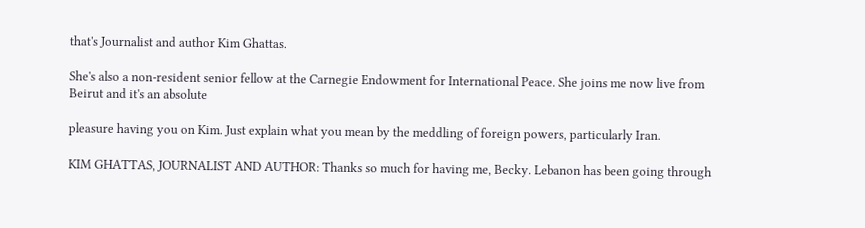that's Journalist and author Kim Ghattas.

She's also a non-resident senior fellow at the Carnegie Endowment for International Peace. She joins me now live from Beirut and it's an absolute

pleasure having you on Kim. Just explain what you mean by the meddling of foreign powers, particularly Iran.

KIM GHATTAS, JOURNALIST AND AUTHOR: Thanks so much for having me, Becky. Lebanon has been going through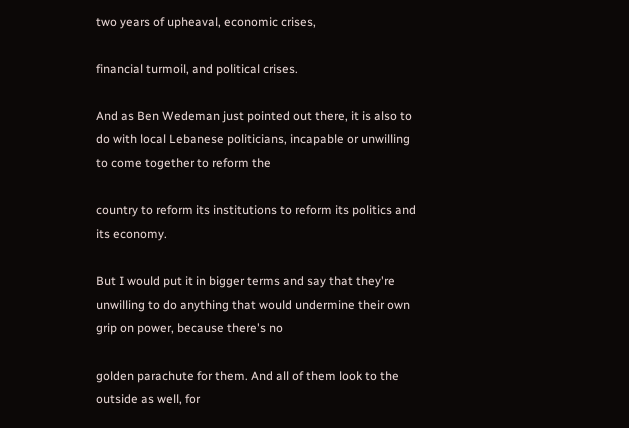two years of upheaval, economic crises,

financial turmoil, and political crises.

And as Ben Wedeman just pointed out there, it is also to do with local Lebanese politicians, incapable or unwilling to come together to reform the

country to reform its institutions to reform its politics and its economy.

But I would put it in bigger terms and say that they're unwilling to do anything that would undermine their own grip on power, because there's no

golden parachute for them. And all of them look to the outside as well, for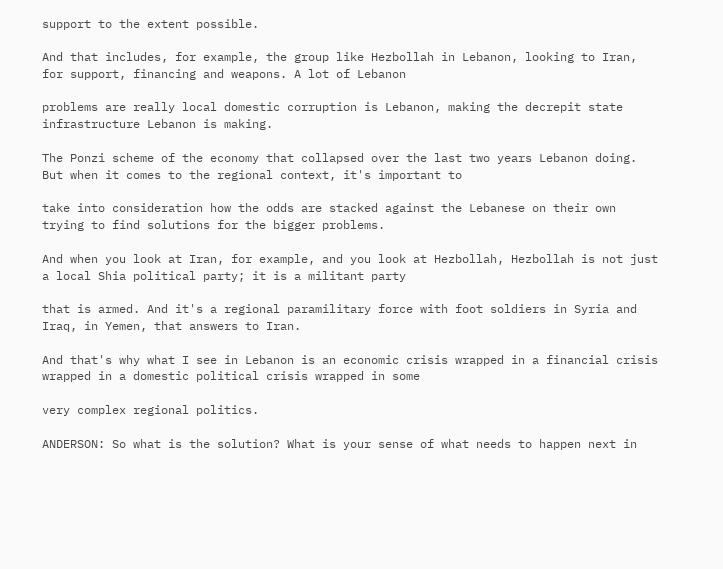support to the extent possible.

And that includes, for example, the group like Hezbollah in Lebanon, looking to Iran, for support, financing and weapons. A lot of Lebanon

problems are really local domestic corruption is Lebanon, making the decrepit state infrastructure Lebanon is making.

The Ponzi scheme of the economy that collapsed over the last two years Lebanon doing. But when it comes to the regional context, it's important to

take into consideration how the odds are stacked against the Lebanese on their own trying to find solutions for the bigger problems.

And when you look at Iran, for example, and you look at Hezbollah, Hezbollah is not just a local Shia political party; it is a militant party

that is armed. And it's a regional paramilitary force with foot soldiers in Syria and Iraq, in Yemen, that answers to Iran.

And that's why what I see in Lebanon is an economic crisis wrapped in a financial crisis wrapped in a domestic political crisis wrapped in some

very complex regional politics.

ANDERSON: So what is the solution? What is your sense of what needs to happen next in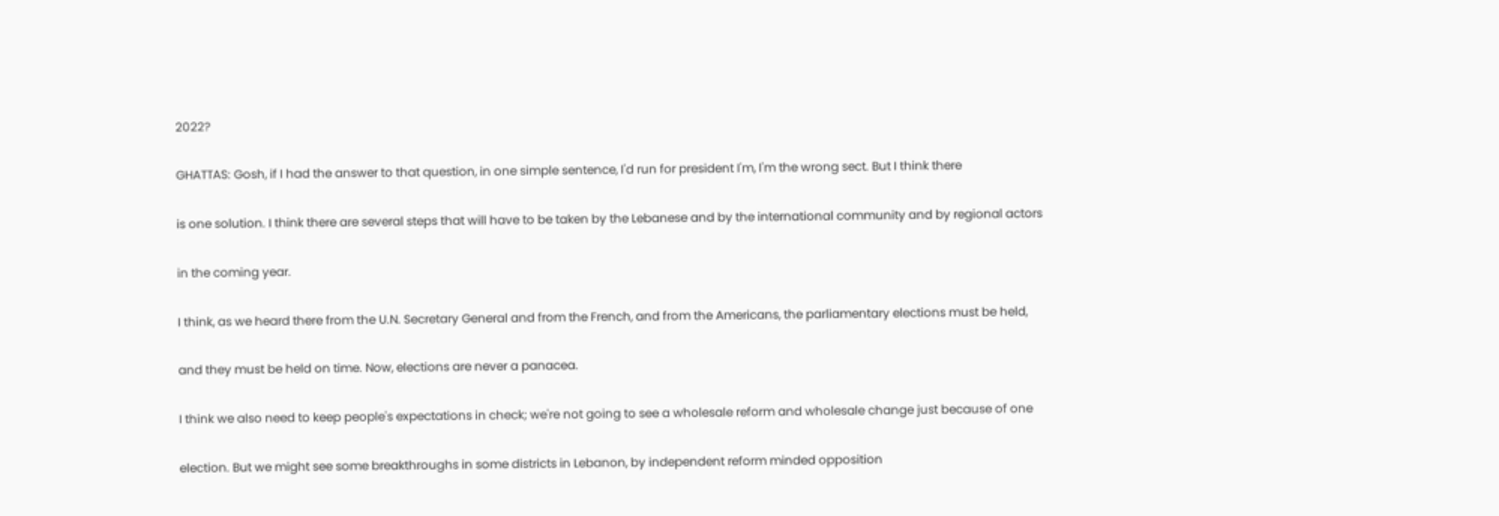2022?

GHATTAS: Gosh, if I had the answer to that question, in one simple sentence, I'd run for president I'm, I'm the wrong sect. But I think there

is one solution. I think there are several steps that will have to be taken by the Lebanese and by the international community and by regional actors

in the coming year.

I think, as we heard there from the U.N. Secretary General and from the French, and from the Americans, the parliamentary elections must be held,

and they must be held on time. Now, elections are never a panacea.

I think we also need to keep people's expectations in check; we're not going to see a wholesale reform and wholesale change just because of one

election. But we might see some breakthroughs in some districts in Lebanon, by independent reform minded opposition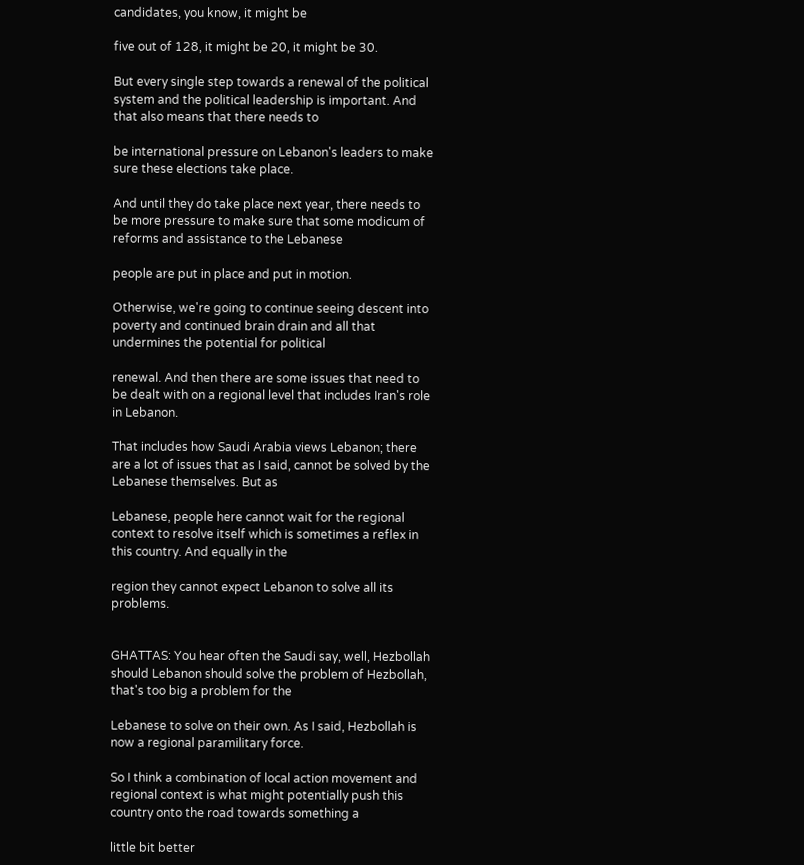candidates, you know, it might be

five out of 128, it might be 20, it might be 30.

But every single step towards a renewal of the political system and the political leadership is important. And that also means that there needs to

be international pressure on Lebanon's leaders to make sure these elections take place.

And until they do take place next year, there needs to be more pressure to make sure that some modicum of reforms and assistance to the Lebanese

people are put in place and put in motion.

Otherwise, we're going to continue seeing descent into poverty and continued brain drain and all that undermines the potential for political

renewal. And then there are some issues that need to be dealt with on a regional level that includes Iran's role in Lebanon.

That includes how Saudi Arabia views Lebanon; there are a lot of issues that as I said, cannot be solved by the Lebanese themselves. But as

Lebanese, people here cannot wait for the regional context to resolve itself which is sometimes a reflex in this country. And equally in the

region they cannot expect Lebanon to solve all its problems.


GHATTAS: You hear often the Saudi say, well, Hezbollah should Lebanon should solve the problem of Hezbollah, that's too big a problem for the

Lebanese to solve on their own. As I said, Hezbollah is now a regional paramilitary force.

So I think a combination of local action movement and regional context is what might potentially push this country onto the road towards something a

little bit better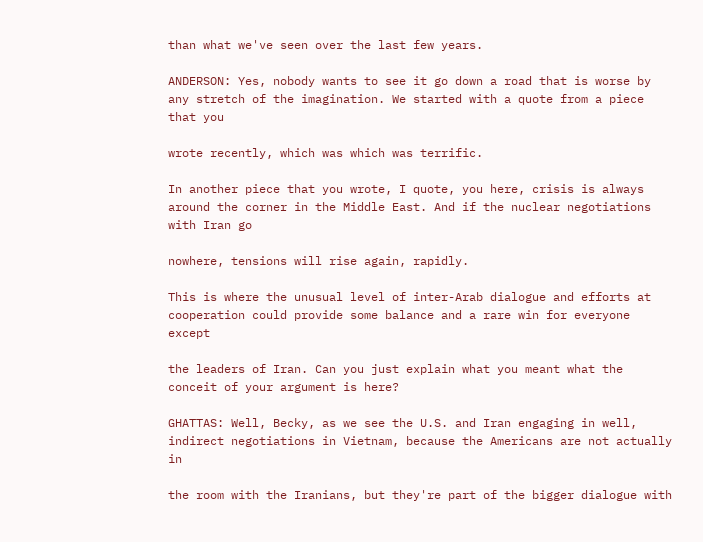than what we've seen over the last few years.

ANDERSON: Yes, nobody wants to see it go down a road that is worse by any stretch of the imagination. We started with a quote from a piece that you

wrote recently, which was which was terrific.

In another piece that you wrote, I quote, you here, crisis is always around the corner in the Middle East. And if the nuclear negotiations with Iran go

nowhere, tensions will rise again, rapidly.

This is where the unusual level of inter-Arab dialogue and efforts at cooperation could provide some balance and a rare win for everyone except

the leaders of Iran. Can you just explain what you meant what the conceit of your argument is here?

GHATTAS: Well, Becky, as we see the U.S. and Iran engaging in well, indirect negotiations in Vietnam, because the Americans are not actually in

the room with the Iranians, but they're part of the bigger dialogue with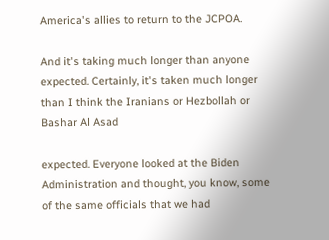America's allies to return to the JCPOA.

And it's taking much longer than anyone expected. Certainly, it's taken much longer than I think the Iranians or Hezbollah or Bashar Al Asad

expected. Everyone looked at the Biden Administration and thought, you know, some of the same officials that we had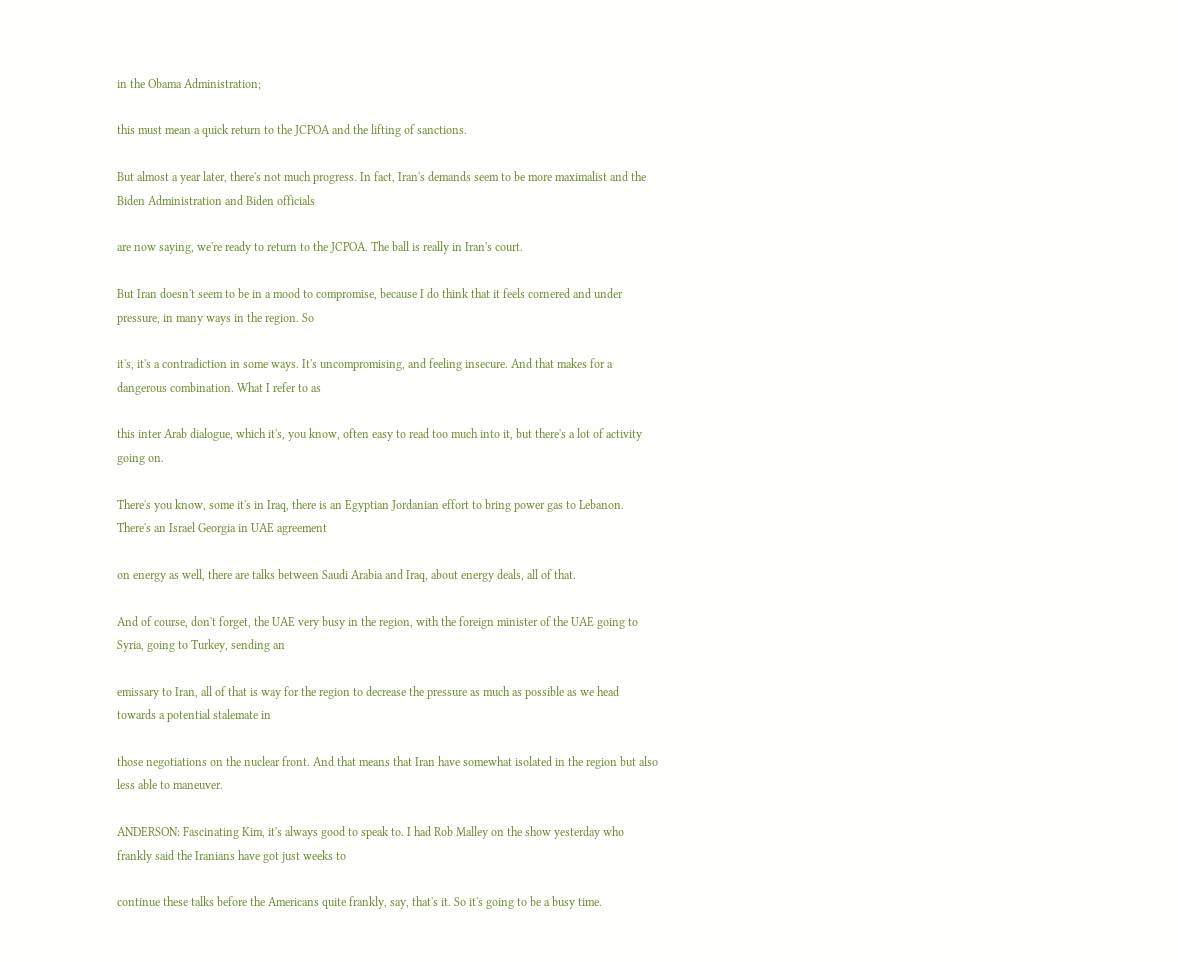in the Obama Administration;

this must mean a quick return to the JCPOA and the lifting of sanctions.

But almost a year later, there's not much progress. In fact, Iran's demands seem to be more maximalist and the Biden Administration and Biden officials

are now saying, we're ready to return to the JCPOA. The ball is really in Iran's court.

But Iran doesn't seem to be in a mood to compromise, because I do think that it feels cornered and under pressure, in many ways in the region. So

it's, it's a contradiction in some ways. It's uncompromising, and feeling insecure. And that makes for a dangerous combination. What I refer to as

this inter Arab dialogue, which it's, you know, often easy to read too much into it, but there's a lot of activity going on.

There's you know, some it's in Iraq, there is an Egyptian Jordanian effort to bring power gas to Lebanon. There's an Israel Georgia in UAE agreement

on energy as well, there are talks between Saudi Arabia and Iraq, about energy deals, all of that.

And of course, don't forget, the UAE very busy in the region, with the foreign minister of the UAE going to Syria, going to Turkey, sending an

emissary to Iran, all of that is way for the region to decrease the pressure as much as possible as we head towards a potential stalemate in

those negotiations on the nuclear front. And that means that Iran have somewhat isolated in the region but also less able to maneuver.

ANDERSON: Fascinating Kim, it's always good to speak to. I had Rob Malley on the show yesterday who frankly said the Iranians have got just weeks to

continue these talks before the Americans quite frankly, say, that's it. So it's going to be a busy time.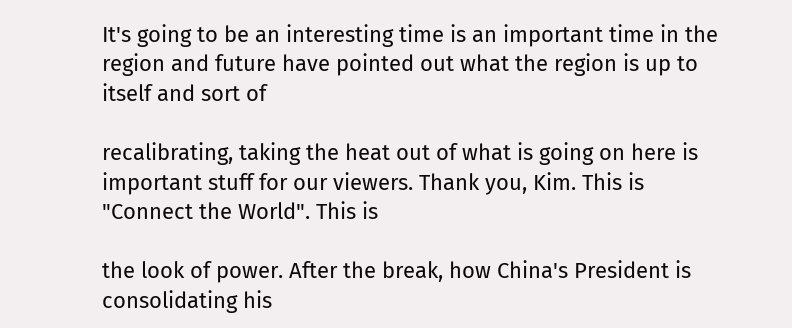It's going to be an interesting time is an important time in the region and future have pointed out what the region is up to itself and sort of

recalibrating, taking the heat out of what is going on here is important stuff for our viewers. Thank you, Kim. This is "Connect the World". This is

the look of power. After the break, how China's President is consolidating his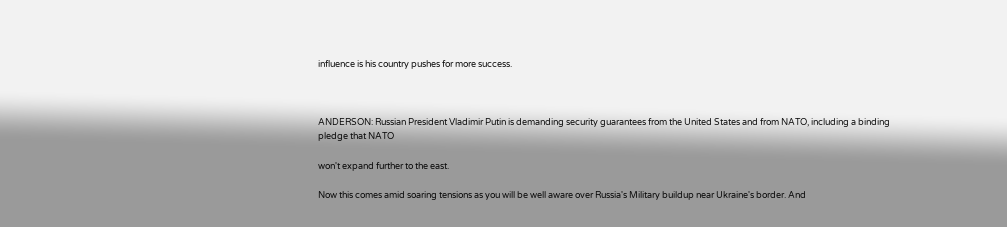influence is his country pushes for more success.



ANDERSON: Russian President Vladimir Putin is demanding security guarantees from the United States and from NATO, including a binding pledge that NATO

won't expand further to the east.

Now this comes amid soaring tensions as you will be well aware over Russia's Military buildup near Ukraine's border. And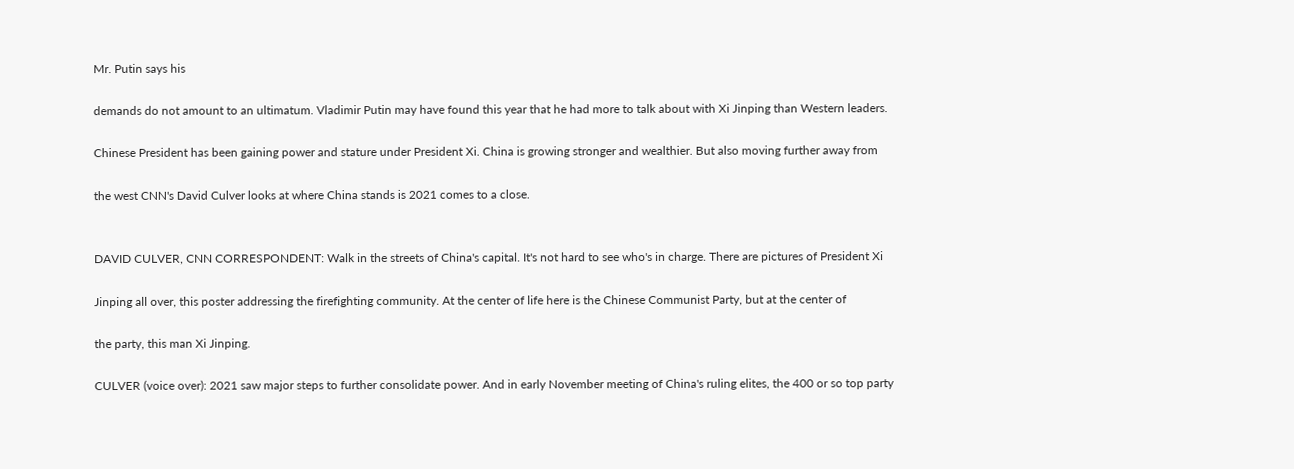Mr. Putin says his

demands do not amount to an ultimatum. Vladimir Putin may have found this year that he had more to talk about with Xi Jinping than Western leaders.

Chinese President has been gaining power and stature under President Xi. China is growing stronger and wealthier. But also moving further away from

the west CNN's David Culver looks at where China stands is 2021 comes to a close.


DAVID CULVER, CNN CORRESPONDENT: Walk in the streets of China's capital. It's not hard to see who's in charge. There are pictures of President Xi

Jinping all over, this poster addressing the firefighting community. At the center of life here is the Chinese Communist Party, but at the center of

the party, this man Xi Jinping.

CULVER (voice over): 2021 saw major steps to further consolidate power. And in early November meeting of China's ruling elites, the 400 or so top party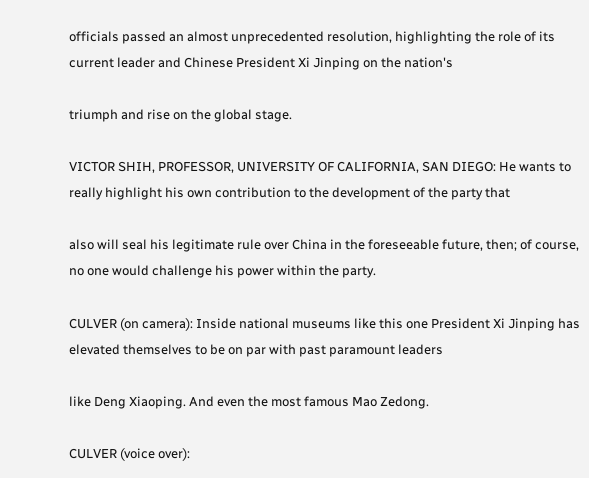officials passed an almost unprecedented resolution, highlighting the role of its current leader and Chinese President Xi Jinping on the nation's

triumph and rise on the global stage.

VICTOR SHIH, PROFESSOR, UNIVERSITY OF CALIFORNIA, SAN DIEGO: He wants to really highlight his own contribution to the development of the party that

also will seal his legitimate rule over China in the foreseeable future, then; of course, no one would challenge his power within the party.

CULVER (on camera): Inside national museums like this one President Xi Jinping has elevated themselves to be on par with past paramount leaders

like Deng Xiaoping. And even the most famous Mao Zedong.

CULVER (voice over):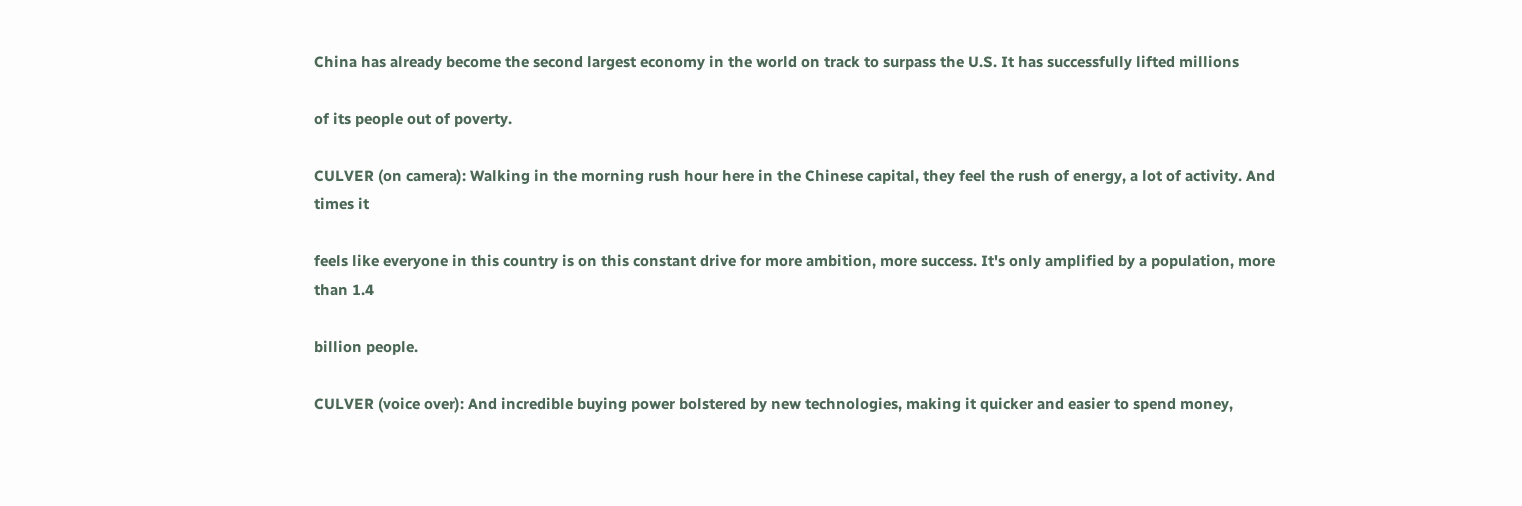China has already become the second largest economy in the world on track to surpass the U.S. It has successfully lifted millions

of its people out of poverty.

CULVER (on camera): Walking in the morning rush hour here in the Chinese capital, they feel the rush of energy, a lot of activity. And times it

feels like everyone in this country is on this constant drive for more ambition, more success. It's only amplified by a population, more than 1.4

billion people.

CULVER (voice over): And incredible buying power bolstered by new technologies, making it quicker and easier to spend money,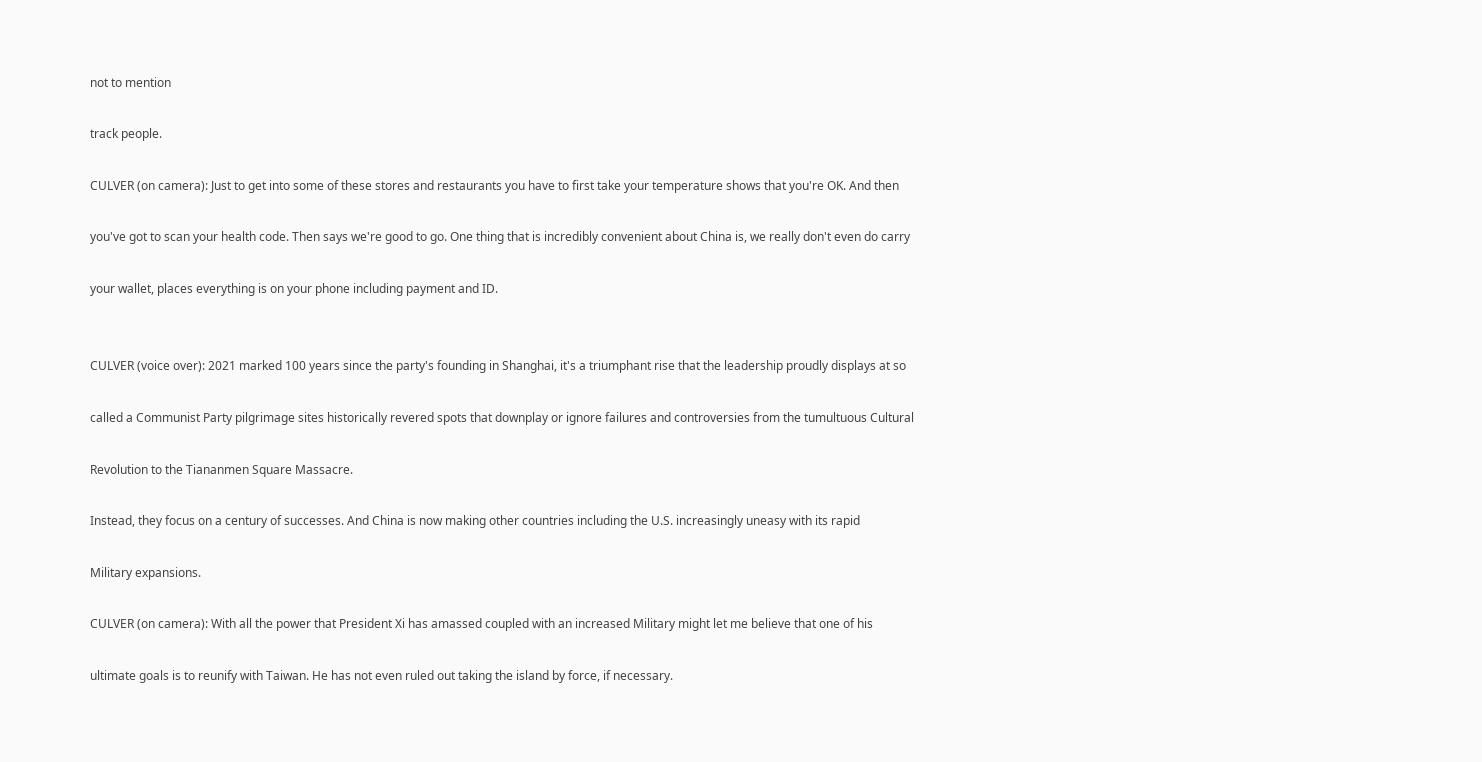not to mention

track people.

CULVER (on camera): Just to get into some of these stores and restaurants you have to first take your temperature shows that you're OK. And then

you've got to scan your health code. Then says we're good to go. One thing that is incredibly convenient about China is, we really don't even do carry

your wallet, places everything is on your phone including payment and ID.


CULVER (voice over): 2021 marked 100 years since the party's founding in Shanghai, it's a triumphant rise that the leadership proudly displays at so

called a Communist Party pilgrimage sites historically revered spots that downplay or ignore failures and controversies from the tumultuous Cultural

Revolution to the Tiananmen Square Massacre.

Instead, they focus on a century of successes. And China is now making other countries including the U.S. increasingly uneasy with its rapid

Military expansions.

CULVER (on camera): With all the power that President Xi has amassed coupled with an increased Military might let me believe that one of his

ultimate goals is to reunify with Taiwan. He has not even ruled out taking the island by force, if necessary.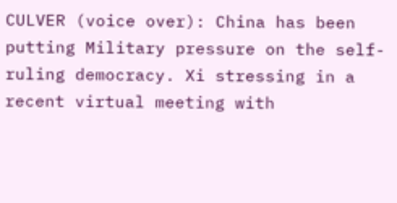CULVER (voice over): China has been putting Military pressure on the self- ruling democracy. Xi stressing in a recent virtual meeting with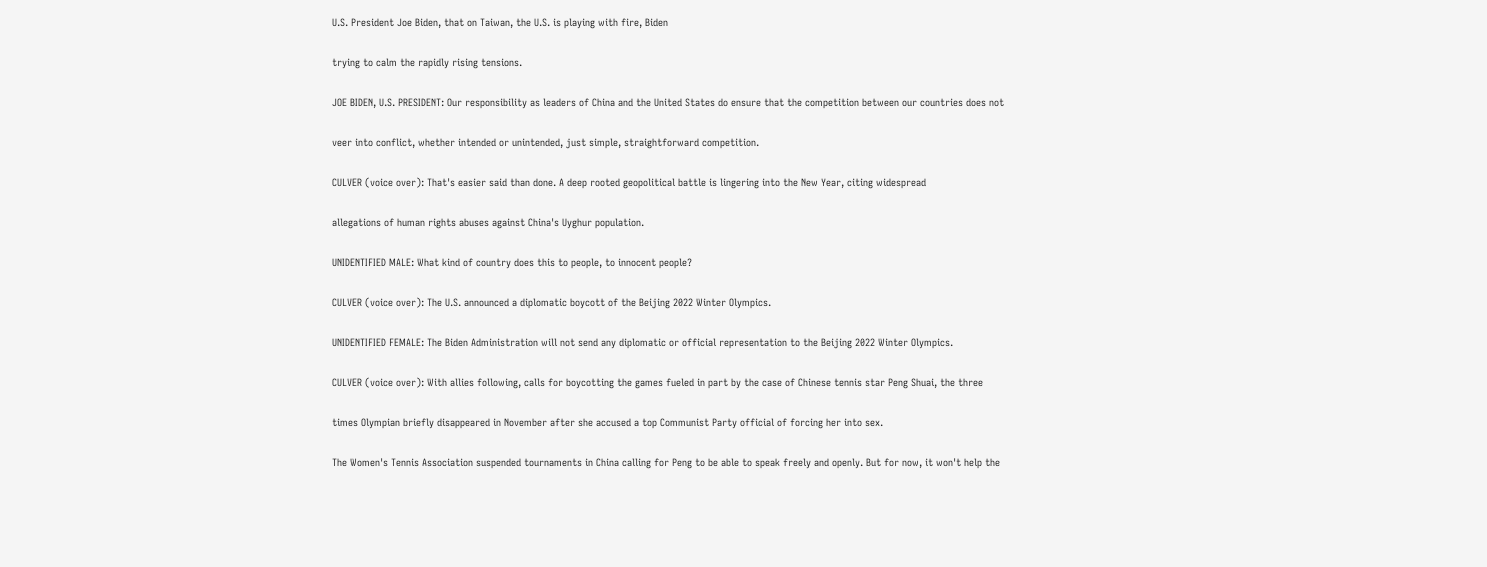U.S. President Joe Biden, that on Taiwan, the U.S. is playing with fire, Biden

trying to calm the rapidly rising tensions.

JOE BIDEN, U.S. PRESIDENT: Our responsibility as leaders of China and the United States do ensure that the competition between our countries does not

veer into conflict, whether intended or unintended, just simple, straightforward competition.

CULVER (voice over): That's easier said than done. A deep rooted geopolitical battle is lingering into the New Year, citing widespread

allegations of human rights abuses against China's Uyghur population.

UNIDENTIFIED MALE: What kind of country does this to people, to innocent people?

CULVER (voice over): The U.S. announced a diplomatic boycott of the Beijing 2022 Winter Olympics.

UNIDENTIFIED FEMALE: The Biden Administration will not send any diplomatic or official representation to the Beijing 2022 Winter Olympics.

CULVER (voice over): With allies following, calls for boycotting the games fueled in part by the case of Chinese tennis star Peng Shuai, the three

times Olympian briefly disappeared in November after she accused a top Communist Party official of forcing her into sex.

The Women's Tennis Association suspended tournaments in China calling for Peng to be able to speak freely and openly. But for now, it won't help the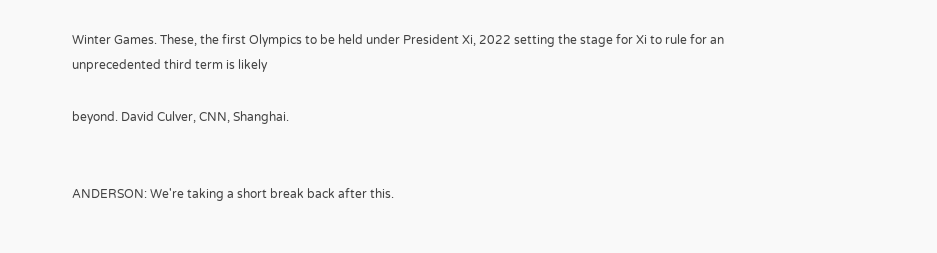Winter Games. These, the first Olympics to be held under President Xi, 2022 setting the stage for Xi to rule for an unprecedented third term is likely

beyond. David Culver, CNN, Shanghai.


ANDERSON: We're taking a short break back after this.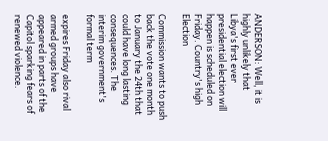ANDERSON: Well, it is highly unlikely that Libya's first ever presidential election will happen is scheduled on Friday. Country's high Election

Commission wants to push back the vote one month to January the 24th that could have long lasting consequences. The interim government's formal term

expires Friday also rival armed groups have appeared in parts of the Capitol sparking fears of renewed violence.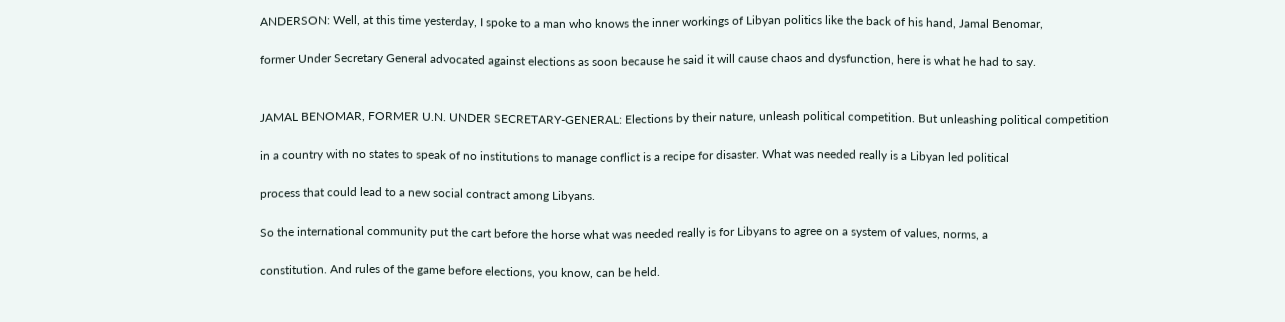ANDERSON: Well, at this time yesterday, I spoke to a man who knows the inner workings of Libyan politics like the back of his hand, Jamal Benomar,

former Under Secretary General advocated against elections as soon because he said it will cause chaos and dysfunction, here is what he had to say.


JAMAL BENOMAR, FORMER U.N. UNDER SECRETARY-GENERAL: Elections by their nature, unleash political competition. But unleashing political competition

in a country with no states to speak of no institutions to manage conflict is a recipe for disaster. What was needed really is a Libyan led political

process that could lead to a new social contract among Libyans.

So the international community put the cart before the horse what was needed really is for Libyans to agree on a system of values, norms, a

constitution. And rules of the game before elections, you know, can be held.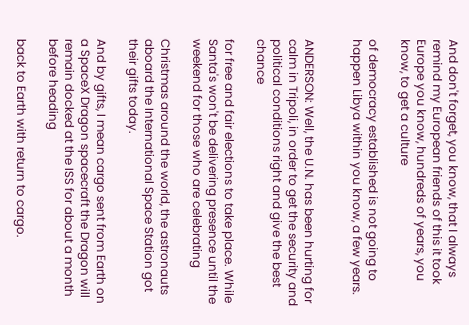And don't forget, you know, that I always remind my European friends of this it took Europe you know, hundreds of years, you know, to get a culture

of democracy established is not going to happen Libya within you know, a few years.


ANDERSON: Well, the U.N. has been hurting for calm in Tripoli, in order to get the security and political conditions right and give the best chance

for free and fair elections to take place. While Santa's won't be delivering presence until the weekend for those who are celebrating

Christmas around the world, the astronauts aboard the International Space Station got their gifts today.

And by gifts, I mean cargo sent from Earth on a SpaceX Dragon spacecraft the Dragon will remain docked at the ISS for about a month before heading

back to Earth with return to cargo.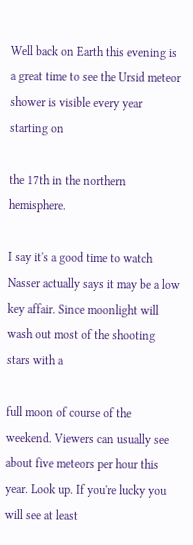Well back on Earth this evening is a great time to see the Ursid meteor shower is visible every year starting on

the 17th in the northern hemisphere.

I say it's a good time to watch Nasser actually says it may be a low key affair. Since moonlight will wash out most of the shooting stars with a

full moon of course of the weekend. Viewers can usually see about five meteors per hour this year. Look up. If you're lucky you will see at least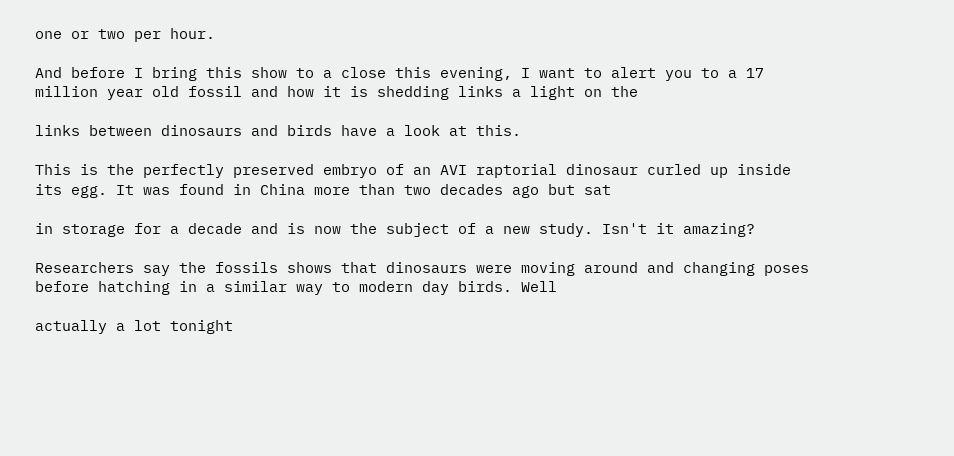one or two per hour.

And before I bring this show to a close this evening, I want to alert you to a 17 million year old fossil and how it is shedding links a light on the

links between dinosaurs and birds have a look at this.

This is the perfectly preserved embryo of an AVI raptorial dinosaur curled up inside its egg. It was found in China more than two decades ago but sat

in storage for a decade and is now the subject of a new study. Isn't it amazing?

Researchers say the fossils shows that dinosaurs were moving around and changing poses before hatching in a similar way to modern day birds. Well

actually a lot tonight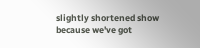slightly shortened show because we've got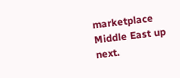marketplace Middle East up next.